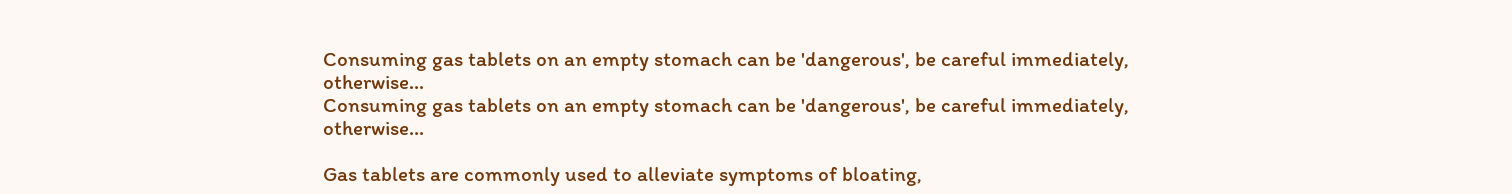Consuming gas tablets on an empty stomach can be 'dangerous', be careful immediately, otherwise...
Consuming gas tablets on an empty stomach can be 'dangerous', be careful immediately, otherwise...

Gas tablets are commonly used to alleviate symptoms of bloating,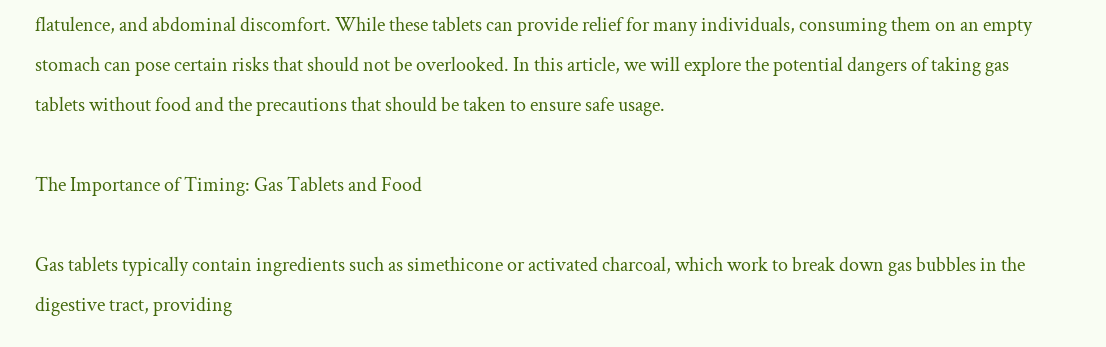flatulence, and abdominal discomfort. While these tablets can provide relief for many individuals, consuming them on an empty stomach can pose certain risks that should not be overlooked. In this article, we will explore the potential dangers of taking gas tablets without food and the precautions that should be taken to ensure safe usage.

The Importance of Timing: Gas Tablets and Food

Gas tablets typically contain ingredients such as simethicone or activated charcoal, which work to break down gas bubbles in the digestive tract, providing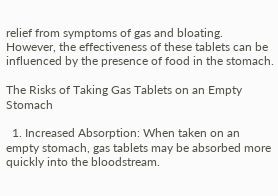relief from symptoms of gas and bloating. However, the effectiveness of these tablets can be influenced by the presence of food in the stomach.

The Risks of Taking Gas Tablets on an Empty Stomach

  1. Increased Absorption: When taken on an empty stomach, gas tablets may be absorbed more quickly into the bloodstream.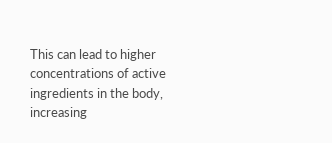This can lead to higher concentrations of active ingredients in the body, increasing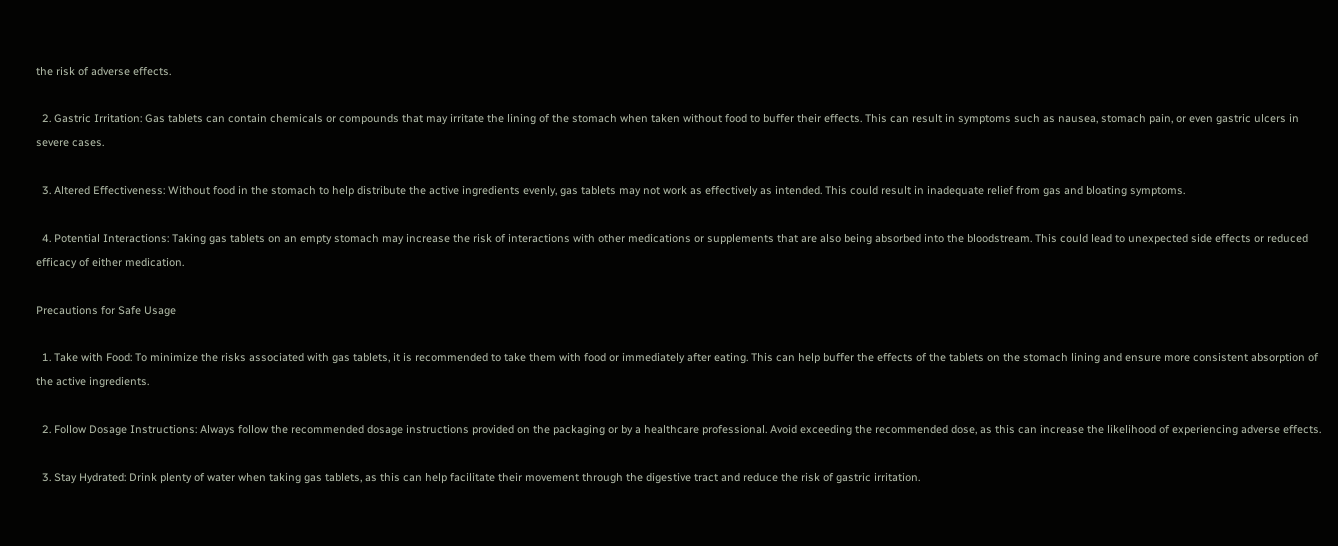the risk of adverse effects.

  2. Gastric Irritation: Gas tablets can contain chemicals or compounds that may irritate the lining of the stomach when taken without food to buffer their effects. This can result in symptoms such as nausea, stomach pain, or even gastric ulcers in severe cases.

  3. Altered Effectiveness: Without food in the stomach to help distribute the active ingredients evenly, gas tablets may not work as effectively as intended. This could result in inadequate relief from gas and bloating symptoms.

  4. Potential Interactions: Taking gas tablets on an empty stomach may increase the risk of interactions with other medications or supplements that are also being absorbed into the bloodstream. This could lead to unexpected side effects or reduced efficacy of either medication.

Precautions for Safe Usage

  1. Take with Food: To minimize the risks associated with gas tablets, it is recommended to take them with food or immediately after eating. This can help buffer the effects of the tablets on the stomach lining and ensure more consistent absorption of the active ingredients.

  2. Follow Dosage Instructions: Always follow the recommended dosage instructions provided on the packaging or by a healthcare professional. Avoid exceeding the recommended dose, as this can increase the likelihood of experiencing adverse effects.

  3. Stay Hydrated: Drink plenty of water when taking gas tablets, as this can help facilitate their movement through the digestive tract and reduce the risk of gastric irritation.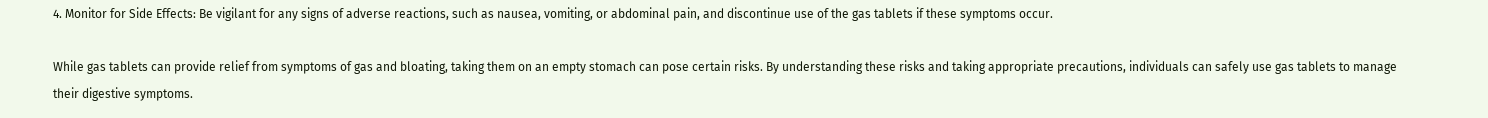4. Monitor for Side Effects: Be vigilant for any signs of adverse reactions, such as nausea, vomiting, or abdominal pain, and discontinue use of the gas tablets if these symptoms occur.

While gas tablets can provide relief from symptoms of gas and bloating, taking them on an empty stomach can pose certain risks. By understanding these risks and taking appropriate precautions, individuals can safely use gas tablets to manage their digestive symptoms.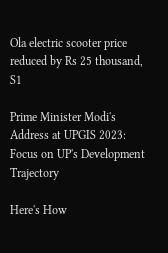Ola electric scooter price reduced by Rs 25 thousand, S1

Prime Minister Modi's Address at UPGIS 2023: Focus on UP's Development Trajectory

Here's How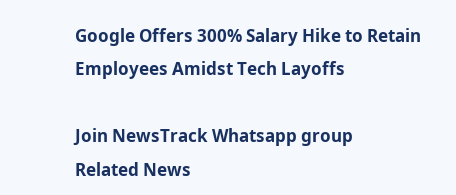Google Offers 300% Salary Hike to Retain Employees Amidst Tech Layoffs

Join NewsTrack Whatsapp group
Related News